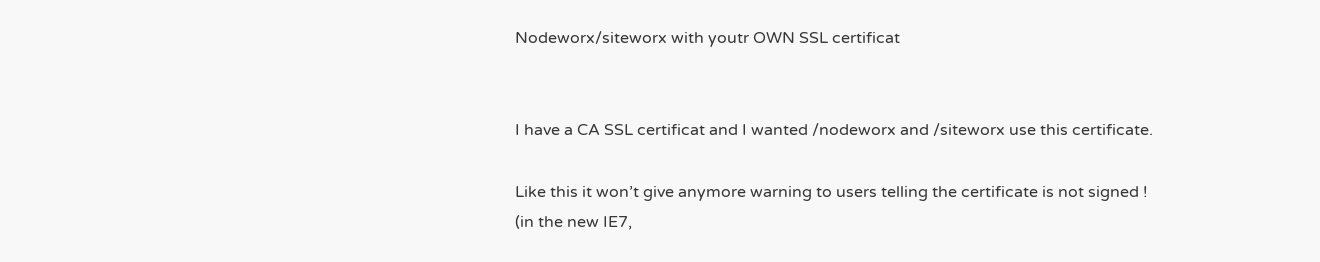Nodeworx/siteworx with youtr OWN SSL certificat


I have a CA SSL certificat and I wanted /nodeworx and /siteworx use this certificate.

Like this it won’t give anymore warning to users telling the certificate is not signed !
(in the new IE7,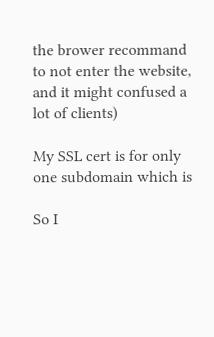the brower recommand to not enter the website, and it might confused a lot of clients)

My SSL cert is for only one subdomain which is

So I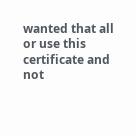wanted that all or use this certificate and not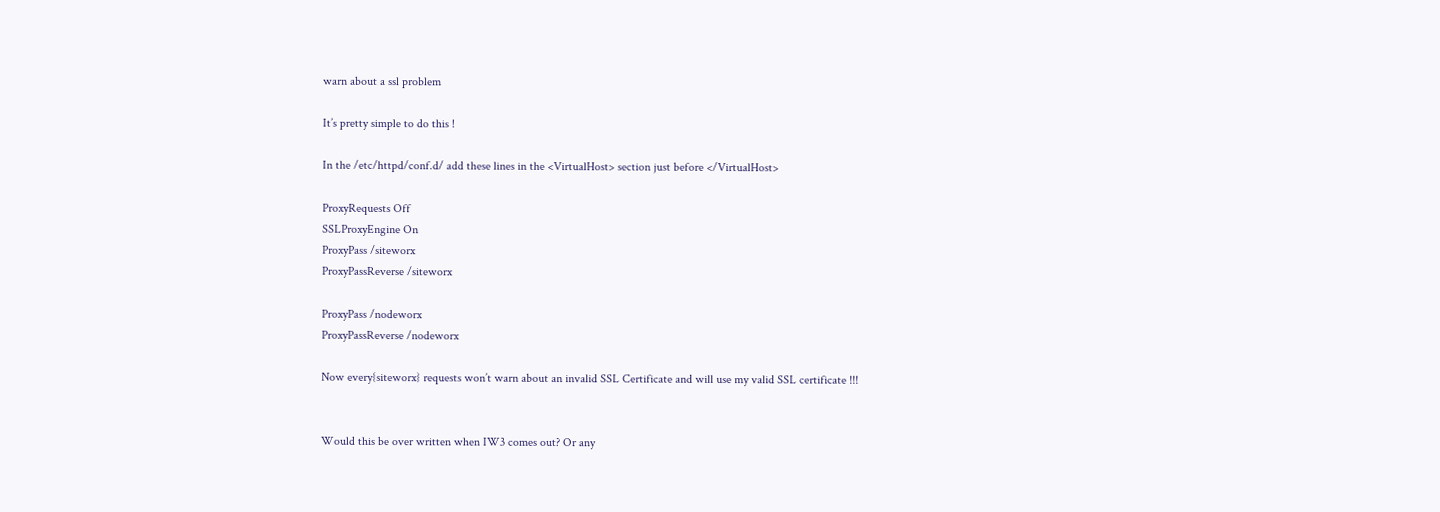warn about a ssl problem

It’s pretty simple to do this !

In the /etc/httpd/conf.d/ add these lines in the <VirtualHost> section just before </VirtualHost>

ProxyRequests Off
SSLProxyEngine On
ProxyPass /siteworx
ProxyPassReverse /siteworx

ProxyPass /nodeworx
ProxyPassReverse /nodeworx

Now every{siteworx} requests won’t warn about an invalid SSL Certificate and will use my valid SSL certificate !!!


Would this be over written when IW3 comes out? Or any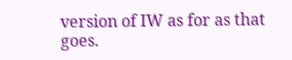version of IW as for as that goes.